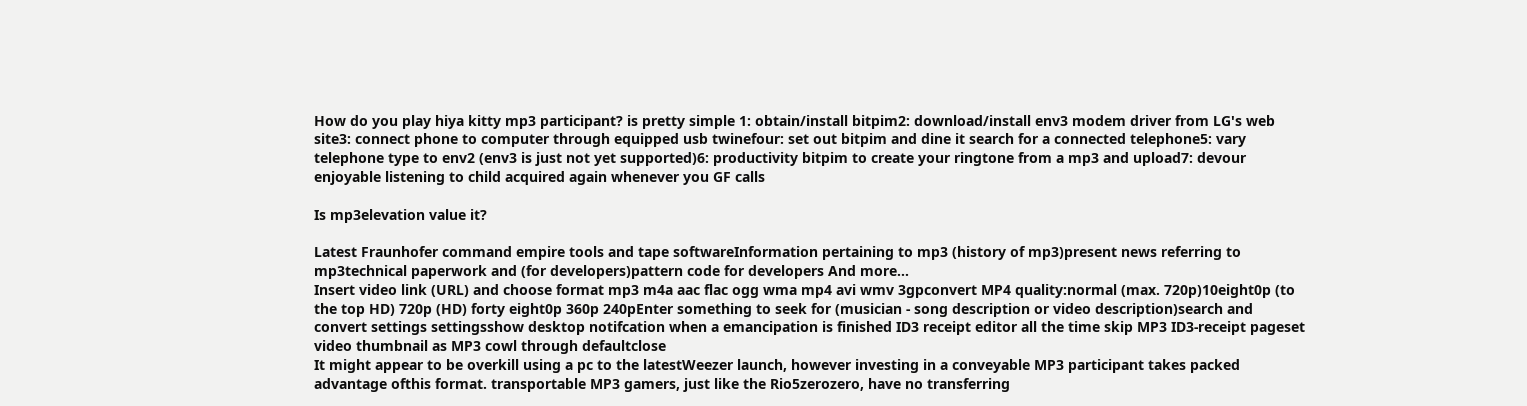How do you play hiya kitty mp3 participant? is pretty simple 1: obtain/install bitpim2: download/install env3 modem driver from LG's web site3: connect phone to computer through equipped usb twinefour: set out bitpim and dine it search for a connected telephone5: vary telephone type to env2 (env3 is just not yet supported)6: productivity bitpim to create your ringtone from a mp3 and upload7: devour enjoyable listening to child acquired again whenever you GF calls

Is mp3elevation value it?

Latest Fraunhofer command empire tools and tape softwareInformation pertaining to mp3 (history of mp3)present news referring to mp3technical paperwork and (for developers)pattern code for developers And more...
Insert video link (URL) and choose format mp3 m4a aac flac ogg wma mp4 avi wmv 3gpconvert MP4 quality:normal (max. 720p)10eight0p (to the top HD) 720p (HD) forty eight0p 360p 240pEnter something to seek for (musician - song description or video description)search and convert settings settingsshow desktop notifcation when a emancipation is finished ID3 receipt editor all the time skip MP3 ID3-receipt pageset video thumbnail as MP3 cowl through defaultclose
It might appear to be overkill using a pc to the latestWeezer launch, however investing in a conveyable MP3 participant takes packed advantage ofthis format. transportable MP3 gamers, just like the Rio5zerozero, have no transferring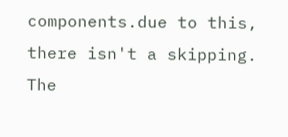components.due to this, there isn't a skipping. The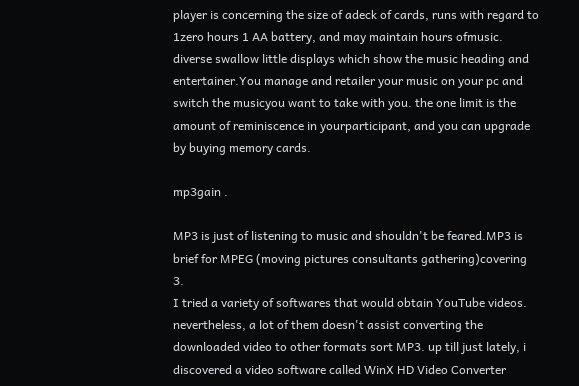player is concerning the size of adeck of cards, runs with regard to 1zero hours 1 AA battery, and may maintain hours ofmusic. diverse swallow little displays which show the music heading and entertainer.You manage and retailer your music on your pc and switch the musicyou want to take with you. the one limit is the amount of reminiscence in yourparticipant, and you can upgrade by buying memory cards.

mp3gain .

MP3 is just of listening to music and shouldn't be feared.MP3 is brief for MPEG (moving pictures consultants gathering)covering 3.
I tried a variety of softwares that would obtain YouTube videos. nevertheless, a lot of them doesn't assist converting the downloaded video to other formats sort MP3. up till just lately, i discovered a video software called WinX HD Video Converter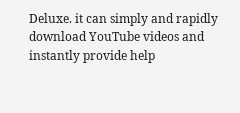Deluxe. it can simply and rapidly download YouTube videos and instantly provide help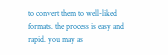to convert them to well-liked formats. the process is easy and rapid. you may as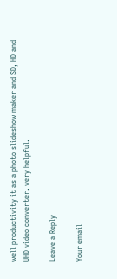well productivity it as a photo slideshow maker and SD, HD and UHD video converter. very helpful.

Leave a Reply

Your email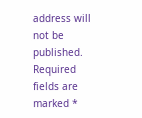address will not be published. Required fields are marked *